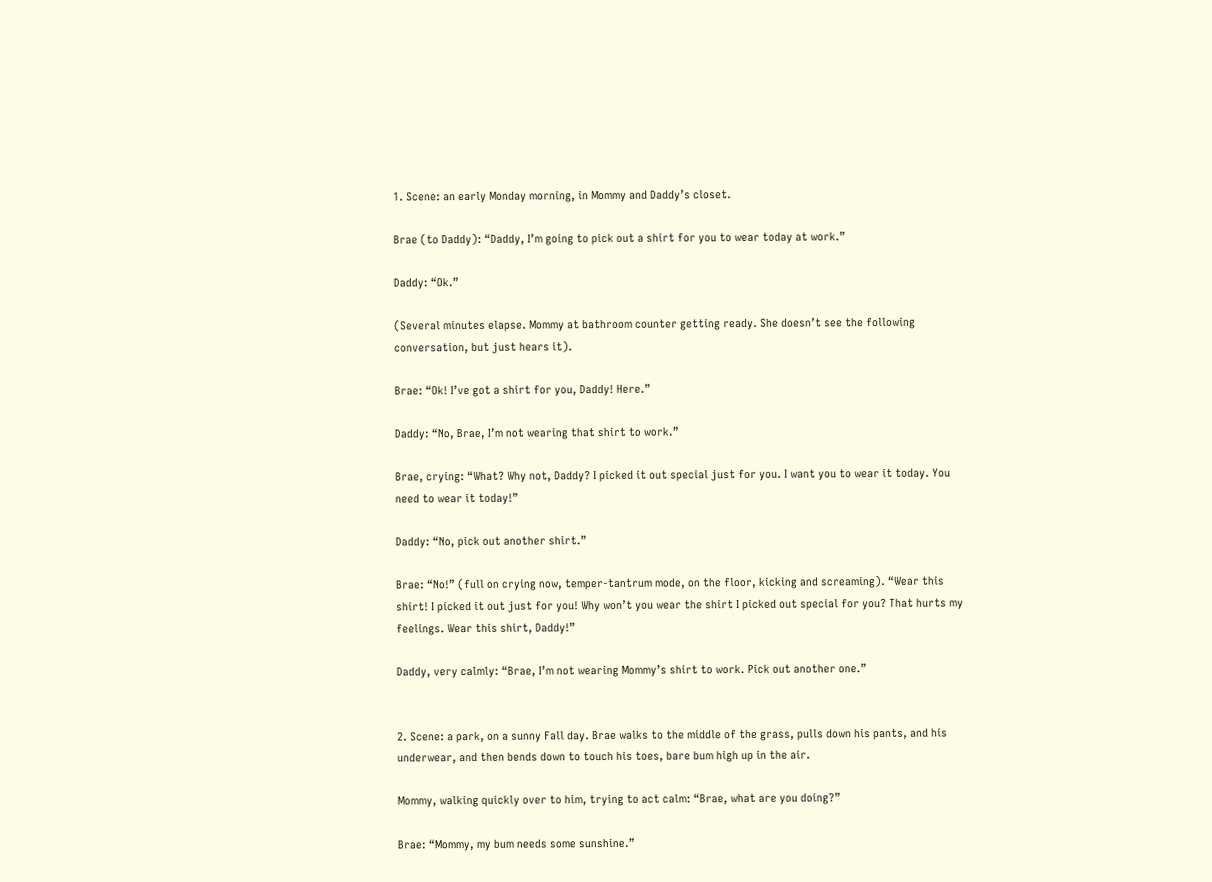1. Scene: an early Monday morning, in Mommy and Daddy’s closet.

Brae (to Daddy): “Daddy, I’m going to pick out a shirt for you to wear today at work.”

Daddy: “Ok.”

(Several minutes elapse. Mommy at bathroom counter getting ready. She doesn’t see the following conversation, but just hears it).

Brae: “Ok! I’ve got a shirt for you, Daddy! Here.”

Daddy: “No, Brae, I’m not wearing that shirt to work.”

Brae, crying: “What? Why not, Daddy? I picked it out special just for you. I want you to wear it today. You need to wear it today!”

Daddy: “No, pick out another shirt.”

Brae: “No!” (full on crying now, temper-tantrum mode, on the floor, kicking and screaming). “Wear this shirt! I picked it out just for you! Why won’t you wear the shirt I picked out special for you? That hurts my feelings. Wear this shirt, Daddy!”

Daddy, very calmly: “Brae, I’m not wearing Mommy’s shirt to work. Pick out another one.”


2. Scene: a park, on a sunny Fall day. Brae walks to the middle of the grass, pulls down his pants, and his underwear, and then bends down to touch his toes, bare bum high up in the air.

Mommy, walking quickly over to him, trying to act calm: “Brae, what are you doing?”

Brae: “Mommy, my bum needs some sunshine.”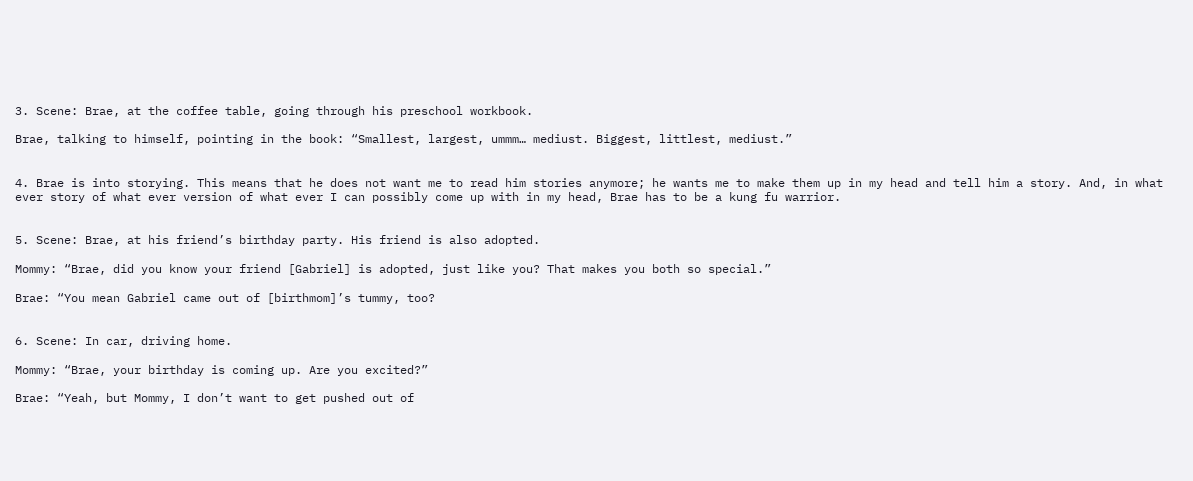3. Scene: Brae, at the coffee table, going through his preschool workbook.

Brae, talking to himself, pointing in the book: “Smallest, largest, ummm… mediust. Biggest, littlest, mediust.”


4. Brae is into storying. This means that he does not want me to read him stories anymore; he wants me to make them up in my head and tell him a story. And, in what ever story of what ever version of what ever I can possibly come up with in my head, Brae has to be a kung fu warrior.


5. Scene: Brae, at his friend’s birthday party. His friend is also adopted.

Mommy: “Brae, did you know your friend [Gabriel] is adopted, just like you? That makes you both so special.”

Brae: “You mean Gabriel came out of [birthmom]’s tummy, too?


6. Scene: In car, driving home.

Mommy: “Brae, your birthday is coming up. Are you excited?”

Brae: “Yeah, but Mommy, I don’t want to get pushed out of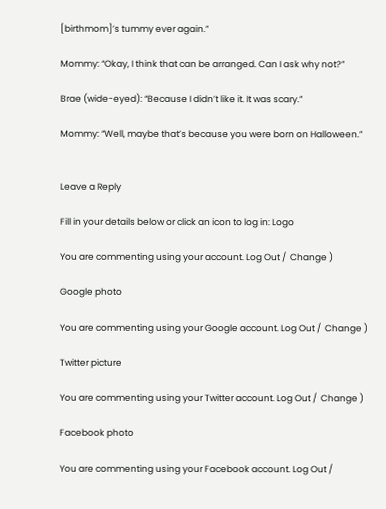[birthmom]’s tummy ever again.”

Mommy: “Okay, I think that can be arranged. Can I ask why not?”

Brae (wide-eyed): “Because I didn’t like it. It was scary.”

Mommy: “Well, maybe that’s because you were born on Halloween.”


Leave a Reply

Fill in your details below or click an icon to log in: Logo

You are commenting using your account. Log Out /  Change )

Google photo

You are commenting using your Google account. Log Out /  Change )

Twitter picture

You are commenting using your Twitter account. Log Out /  Change )

Facebook photo

You are commenting using your Facebook account. Log Out /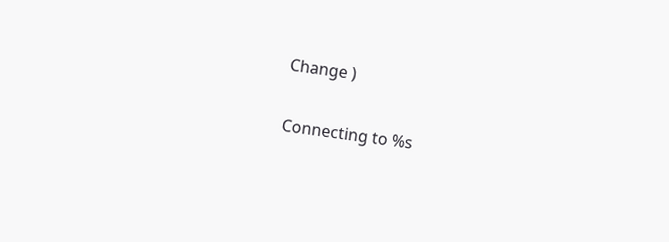Change )

Connecting to %s